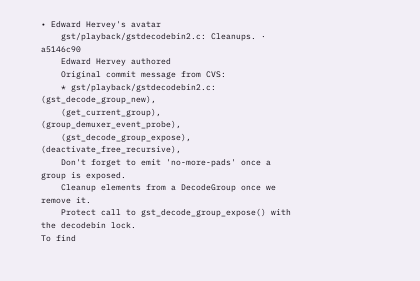• Edward Hervey's avatar
    gst/playback/gstdecodebin2.c: Cleanups. · a5146c90
    Edward Hervey authored
    Original commit message from CVS:
    * gst/playback/gstdecodebin2.c: (gst_decode_group_new),
    (get_current_group), (group_demuxer_event_probe),
    (gst_decode_group_expose), (deactivate_free_recursive),
    Don't forget to emit 'no-more-pads' once a group is exposed.
    Cleanup elements from a DecodeGroup once we remove it.
    Protect call to gst_decode_group_expose() with the decodebin lock.
To find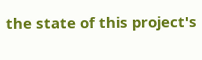the state of this project's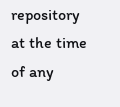repository at the time of any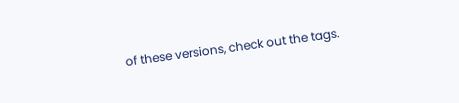of these versions, check out the tags.